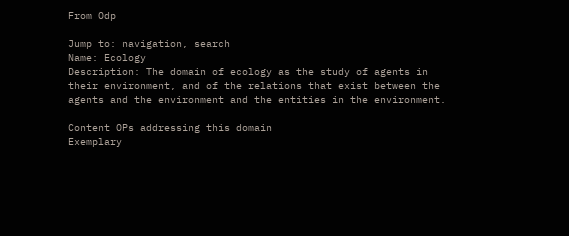From Odp

Jump to: navigation, search
Name: Ecology
Description: The domain of ecology as the study of agents in their environment, and of the relations that exist between the agents and the environment and the entities in the environment.

Content OPs addressing this domain
Exemplary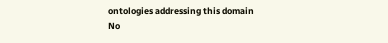ontologies addressing this domain
No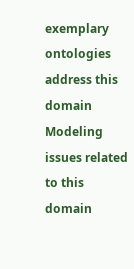exemplary ontologies address this domain
Modeling issues related to this domain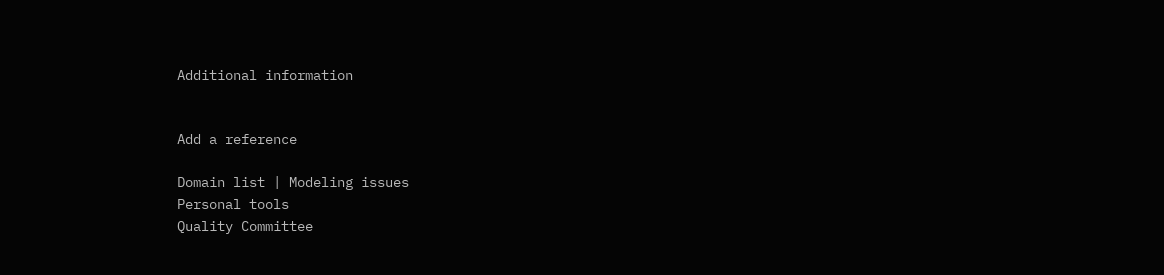Additional information


Add a reference

Domain list | Modeling issues
Personal tools
Quality Committee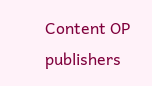Content OP publishers